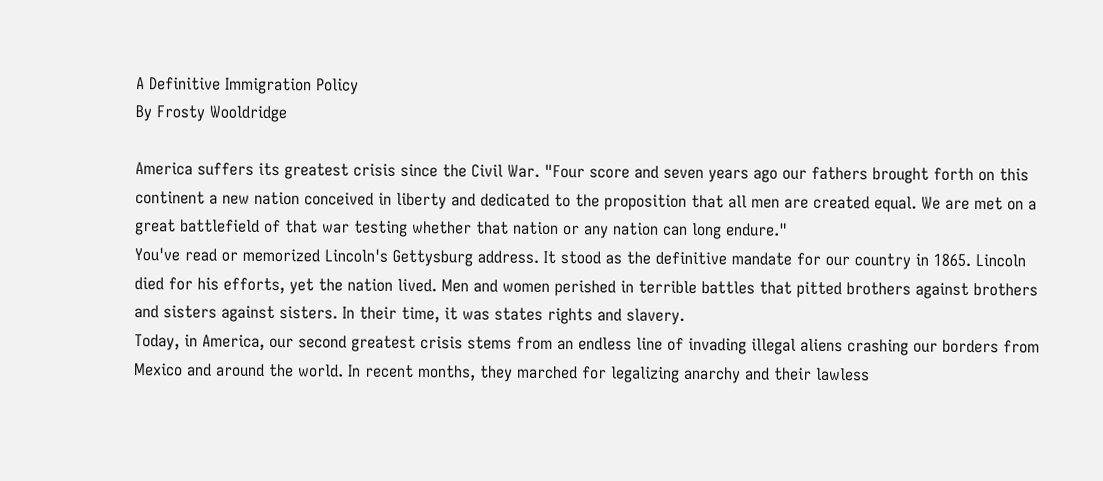A Definitive Immigration Policy
By Frosty Wooldridge

America suffers its greatest crisis since the Civil War. "Four score and seven years ago our fathers brought forth on this continent a new nation conceived in liberty and dedicated to the proposition that all men are created equal. We are met on a great battlefield of that war testing whether that nation or any nation can long endure."
You've read or memorized Lincoln's Gettysburg address. It stood as the definitive mandate for our country in 1865. Lincoln died for his efforts, yet the nation lived. Men and women perished in terrible battles that pitted brothers against brothers and sisters against sisters. In their time, it was states rights and slavery.
Today, in America, our second greatest crisis stems from an endless line of invading illegal aliens crashing our borders from Mexico and around the world. In recent months, they marched for legalizing anarchy and their lawless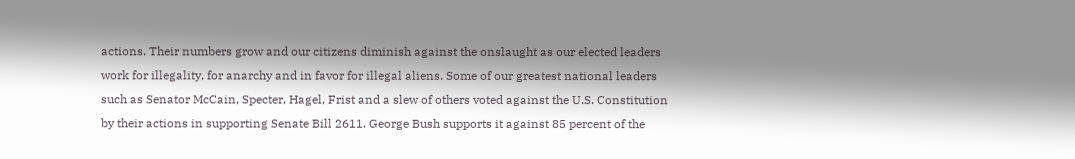actions. Their numbers grow and our citizens diminish against the onslaught as our elected leaders work for illegality, for anarchy and in favor for illegal aliens. Some of our greatest national leaders such as Senator McCain, Specter, Hagel, Frist and a slew of others voted against the U.S. Constitution by their actions in supporting Senate Bill 2611. George Bush supports it against 85 percent of the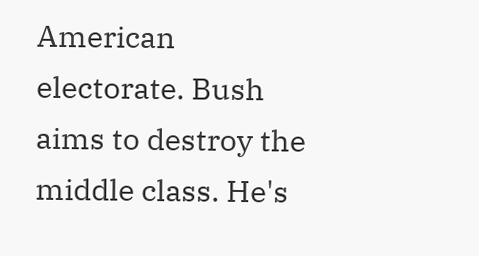American electorate. Bush aims to destroy the middle class. He's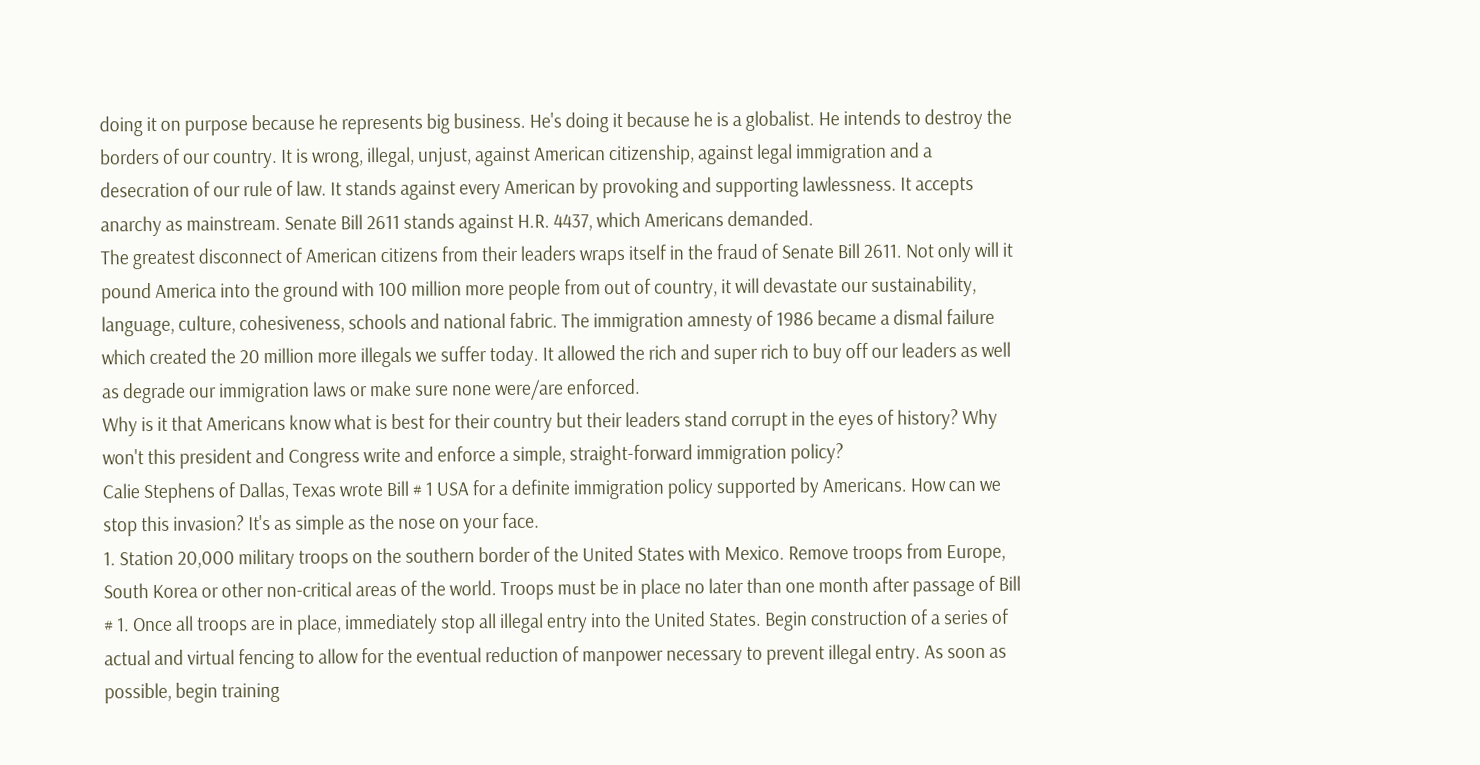doing it on purpose because he represents big business. He's doing it because he is a globalist. He intends to destroy the borders of our country. It is wrong, illegal, unjust, against American citizenship, against legal immigration and a desecration of our rule of law. It stands against every American by provoking and supporting lawlessness. It accepts anarchy as mainstream. Senate Bill 2611 stands against H.R. 4437, which Americans demanded.
The greatest disconnect of American citizens from their leaders wraps itself in the fraud of Senate Bill 2611. Not only will it pound America into the ground with 100 million more people from out of country, it will devastate our sustainability, language, culture, cohesiveness, schools and national fabric. The immigration amnesty of 1986 became a dismal failure which created the 20 million more illegals we suffer today. It allowed the rich and super rich to buy off our leaders as well as degrade our immigration laws or make sure none were/are enforced.
Why is it that Americans know what is best for their country but their leaders stand corrupt in the eyes of history? Why won't this president and Congress write and enforce a simple, straight-forward immigration policy?
Calie Stephens of Dallas, Texas wrote Bill # 1 USA for a definite immigration policy supported by Americans. How can we stop this invasion? It's as simple as the nose on your face.
1. Station 20,000 military troops on the southern border of the United States with Mexico. Remove troops from Europe, South Korea or other non-critical areas of the world. Troops must be in place no later than one month after passage of Bill # 1. Once all troops are in place, immediately stop all illegal entry into the United States. Begin construction of a series of actual and virtual fencing to allow for the eventual reduction of manpower necessary to prevent illegal entry. As soon as possible, begin training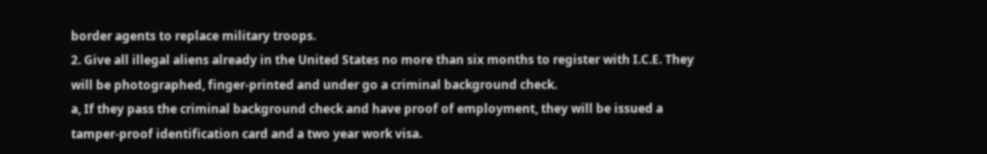border agents to replace military troops.
2. Give all illegal aliens already in the United States no more than six months to register with I.C.E. They will be photographed, finger-printed and under go a criminal background check.
a, If they pass the criminal background check and have proof of employment, they will be issued a tamper-proof identification card and a two year work visa.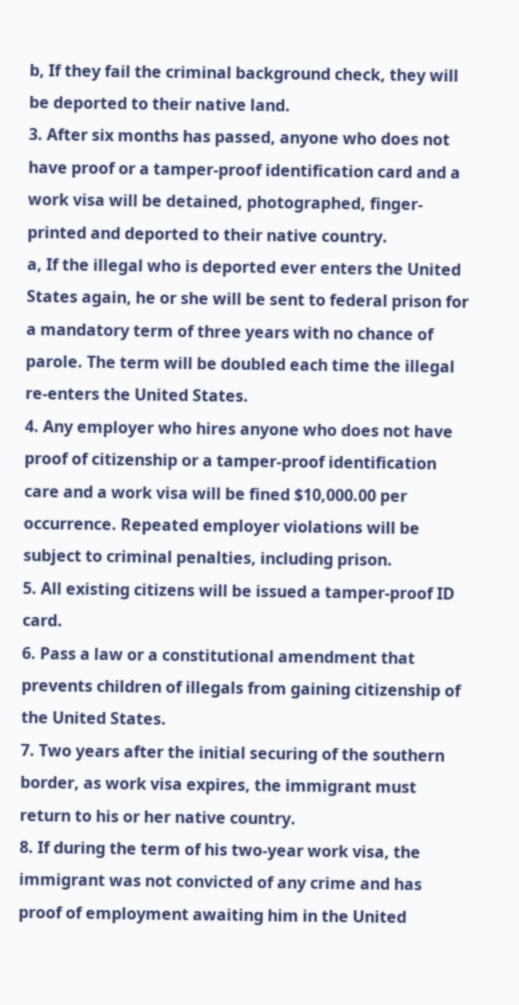b, If they fail the criminal background check, they will be deported to their native land.
3. After six months has passed, anyone who does not have proof or a tamper-proof identification card and a work visa will be detained, photographed, finger-printed and deported to their native country.
a, If the illegal who is deported ever enters the United States again, he or she will be sent to federal prison for a mandatory term of three years with no chance of parole. The term will be doubled each time the illegal re-enters the United States.
4. Any employer who hires anyone who does not have proof of citizenship or a tamper-proof identification care and a work visa will be fined $10,000.00 per occurrence. Repeated employer violations will be subject to criminal penalties, including prison.
5. All existing citizens will be issued a tamper-proof ID card.
6. Pass a law or a constitutional amendment that prevents children of illegals from gaining citizenship of the United States.
7. Two years after the initial securing of the southern border, as work visa expires, the immigrant must return to his or her native country.
8. If during the term of his two-year work visa, the immigrant was not convicted of any crime and has proof of employment awaiting him in the United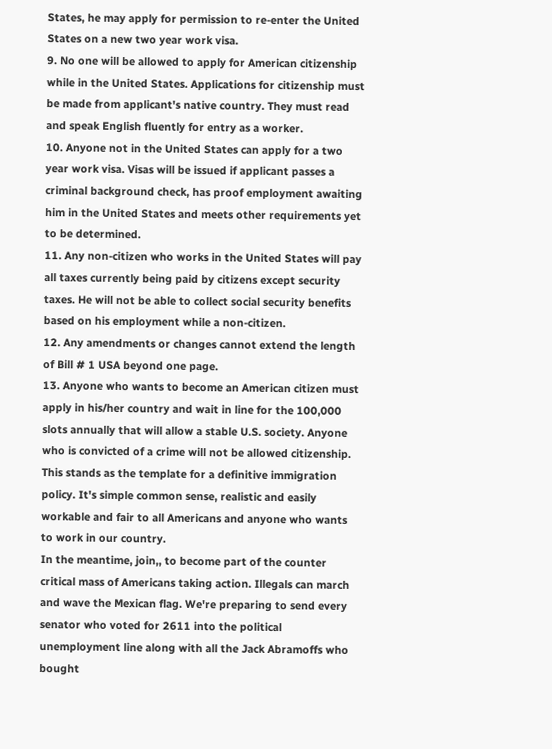States, he may apply for permission to re-enter the United States on a new two year work visa.
9. No one will be allowed to apply for American citizenship while in the United States. Applications for citizenship must be made from applicant's native country. They must read and speak English fluently for entry as a worker.
10. Anyone not in the United States can apply for a two year work visa. Visas will be issued if applicant passes a criminal background check, has proof employment awaiting him in the United States and meets other requirements yet to be determined.
11. Any non-citizen who works in the United States will pay all taxes currently being paid by citizens except security taxes. He will not be able to collect social security benefits based on his employment while a non-citizen.
12. Any amendments or changes cannot extend the length of Bill # 1 USA beyond one page.
13. Anyone who wants to become an American citizen must apply in his/her country and wait in line for the 100,000 slots annually that will allow a stable U.S. society. Anyone who is convicted of a crime will not be allowed citizenship.
This stands as the template for a definitive immigration policy. It's simple common sense, realistic and easily workable and fair to all Americans and anyone who wants to work in our country.
In the meantime, join,, to become part of the counter critical mass of Americans taking action. Illegals can march and wave the Mexican flag. We're preparing to send every senator who voted for 2611 into the political unemployment line along with all the Jack Abramoffs who bought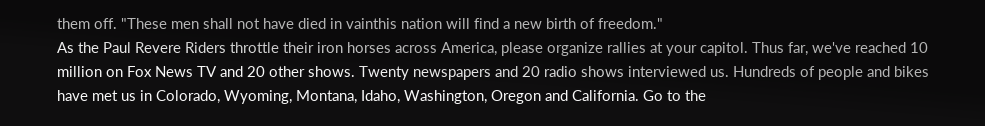them off. "These men shall not have died in vainthis nation will find a new birth of freedom."
As the Paul Revere Riders throttle their iron horses across America, please organize rallies at your capitol. Thus far, we've reached 10 million on Fox News TV and 20 other shows. Twenty newspapers and 20 radio shows interviewed us. Hundreds of people and bikes have met us in Colorado, Wyoming, Montana, Idaho, Washington, Oregon and California. Go to the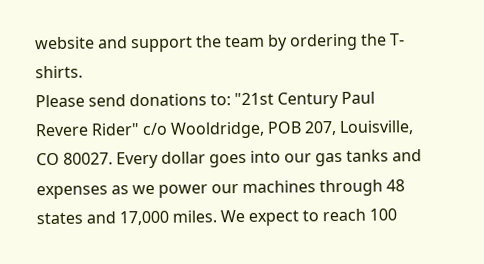website and support the team by ordering the T-shirts.
Please send donations to: "21st Century Paul Revere Rider" c/o Wooldridge, POB 207, Louisville, CO 80027. Every dollar goes into our gas tanks and expenses as we power our machines through 48 states and 17,000 miles. We expect to reach 100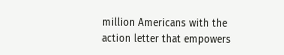million Americans with the action letter that empowers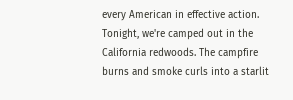every American in effective action. Tonight, we're camped out in the California redwoods. The campfire burns and smoke curls into a starlit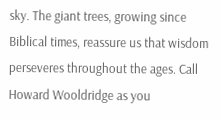sky. The giant trees, growing since Biblical times, reassure us that wisdom perseveres throughout the ages. Call Howard Wooldridge as you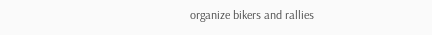organize bikers and rallies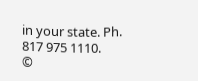in your state. Ph. 817 975 1110.
©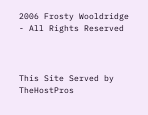2006 Frosty Wooldridge - All Rights Reserved



This Site Served by TheHostPros